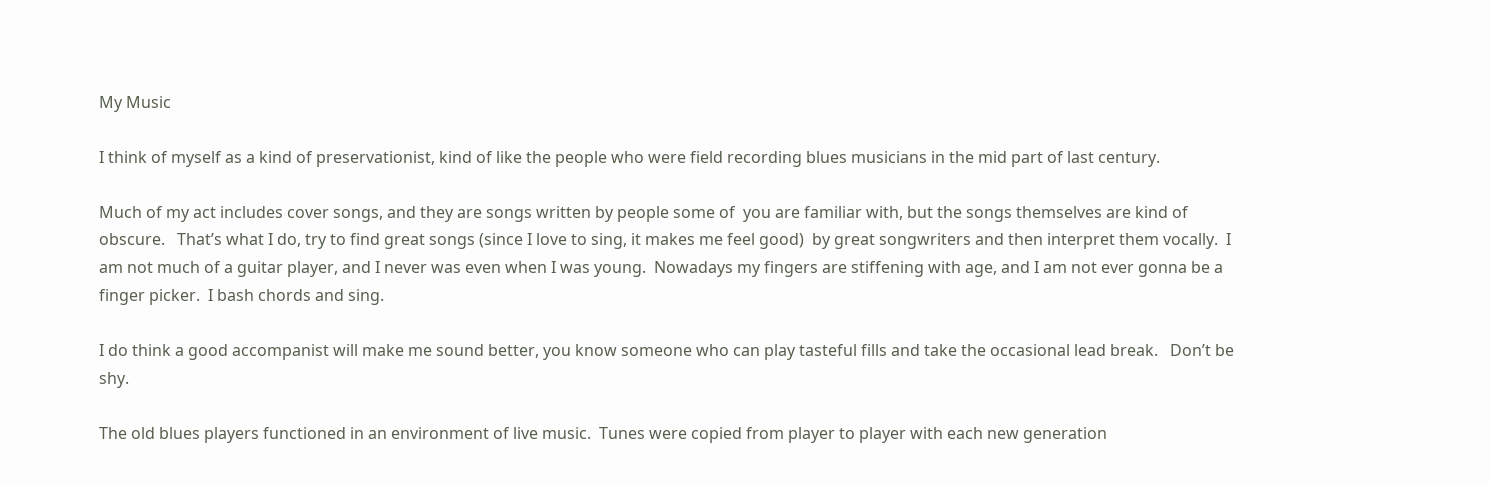My Music

I think of myself as a kind of preservationist, kind of like the people who were field recording blues musicians in the mid part of last century.

Much of my act includes cover songs, and they are songs written by people some of  you are familiar with, but the songs themselves are kind of obscure.   That’s what I do, try to find great songs (since I love to sing, it makes me feel good)  by great songwriters and then interpret them vocally.  I am not much of a guitar player, and I never was even when I was young.  Nowadays my fingers are stiffening with age, and I am not ever gonna be a finger picker.  I bash chords and sing.

I do think a good accompanist will make me sound better, you know someone who can play tasteful fills and take the occasional lead break.   Don’t be shy.

The old blues players functioned in an environment of live music.  Tunes were copied from player to player with each new generation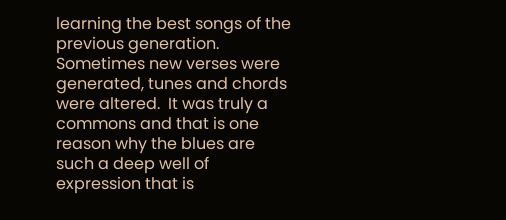learning the best songs of the previous generation.  Sometimes new verses were generated, tunes and chords were altered.  It was truly a commons and that is one reason why the blues are such a deep well of expression that is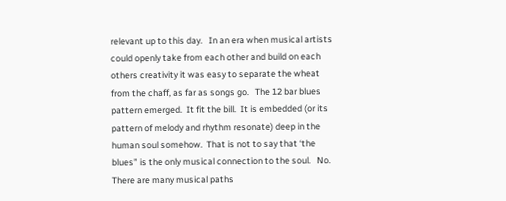relevant up to this day.   In an era when musical artists could openly take from each other and build on each others creativity it was easy to separate the wheat from the chaff, as far as songs go.   The 12 bar blues pattern emerged.  It fit the bill.  It is embedded (or its pattern of melody and rhythm resonate) deep in the human soul somehow.  That is not to say that ‘the blues” is the only musical connection to the soul.   No.  There are many musical paths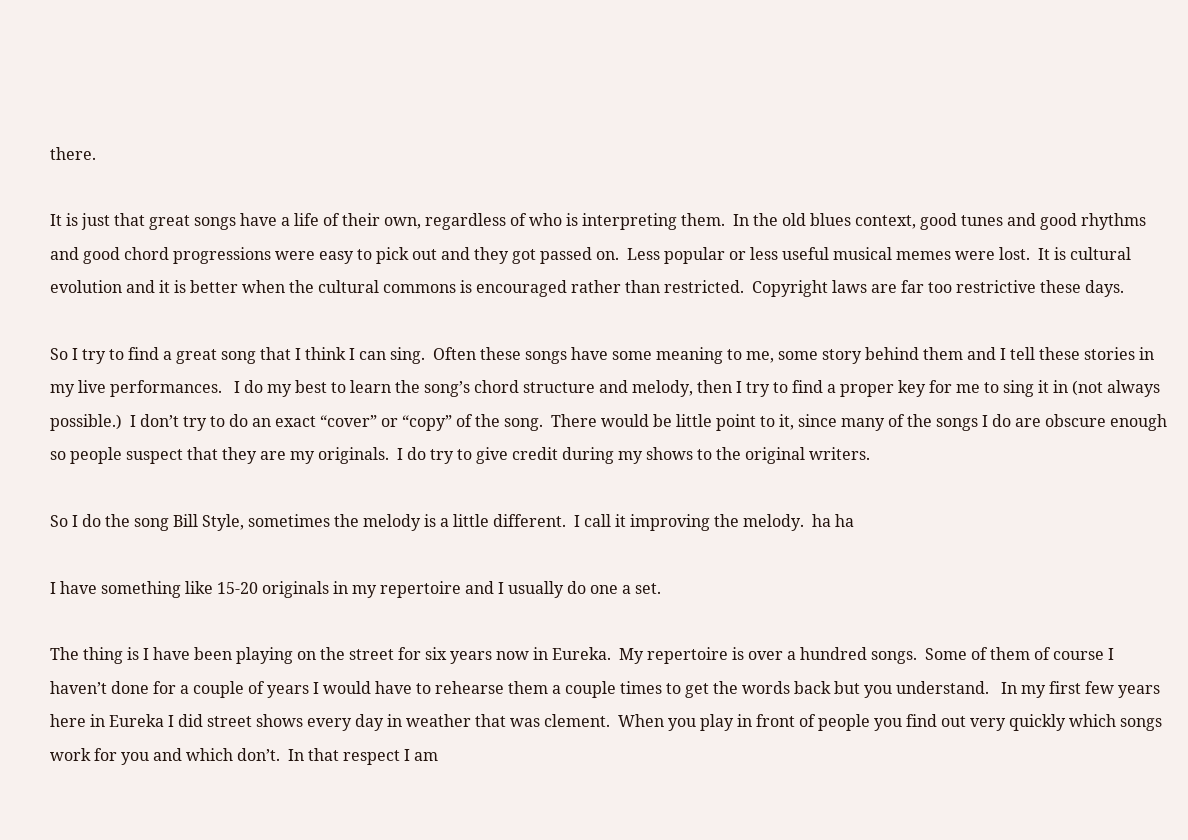there.

It is just that great songs have a life of their own, regardless of who is interpreting them.  In the old blues context, good tunes and good rhythms and good chord progressions were easy to pick out and they got passed on.  Less popular or less useful musical memes were lost.  It is cultural evolution and it is better when the cultural commons is encouraged rather than restricted.  Copyright laws are far too restrictive these days.

So I try to find a great song that I think I can sing.  Often these songs have some meaning to me, some story behind them and I tell these stories in my live performances.   I do my best to learn the song’s chord structure and melody, then I try to find a proper key for me to sing it in (not always possible.)  I don’t try to do an exact “cover” or “copy” of the song.  There would be little point to it, since many of the songs I do are obscure enough so people suspect that they are my originals.  I do try to give credit during my shows to the original writers.

So I do the song Bill Style, sometimes the melody is a little different.  I call it improving the melody.  ha ha

I have something like 15-20 originals in my repertoire and I usually do one a set.

The thing is I have been playing on the street for six years now in Eureka.  My repertoire is over a hundred songs.  Some of them of course I haven’t done for a couple of years I would have to rehearse them a couple times to get the words back but you understand.   In my first few years here in Eureka I did street shows every day in weather that was clement.  When you play in front of people you find out very quickly which songs work for you and which don’t.  In that respect I am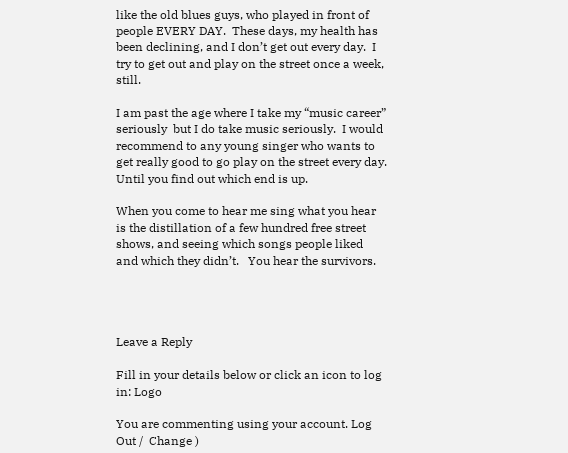like the old blues guys, who played in front of people EVERY DAY.  These days, my health has been declining, and I don’t get out every day.  I try to get out and play on the street once a week, still.

I am past the age where I take my “music career” seriously  but I do take music seriously.  I would recommend to any young singer who wants to get really good to go play on the street every day.   Until you find out which end is up.

When you come to hear me sing what you hear is the distillation of a few hundred free street shows, and seeing which songs people liked and which they didn’t.   You hear the survivors.




Leave a Reply

Fill in your details below or click an icon to log in: Logo

You are commenting using your account. Log Out /  Change )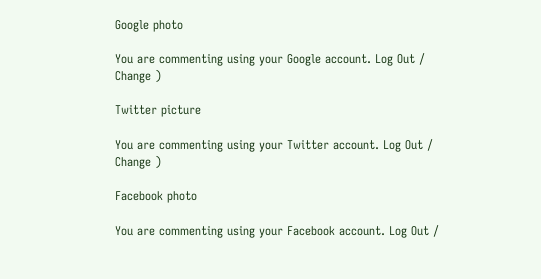Google photo

You are commenting using your Google account. Log Out /  Change )

Twitter picture

You are commenting using your Twitter account. Log Out /  Change )

Facebook photo

You are commenting using your Facebook account. Log Out /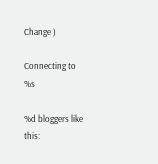Change )

Connecting to %s

%d bloggers like this: